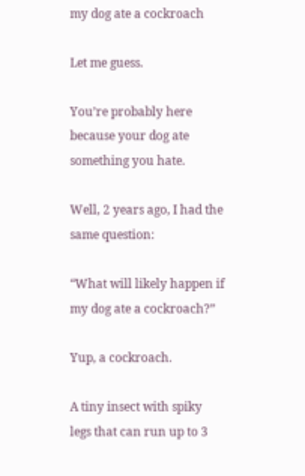my dog ate a cockroach

Let me guess.

You’re probably here because your dog ate something you hate.

Well, 2 years ago, I had the same question:

“What will likely happen if my dog ate a cockroach?”

Yup, a cockroach.

A tiny insect with spiky legs that can run up to 3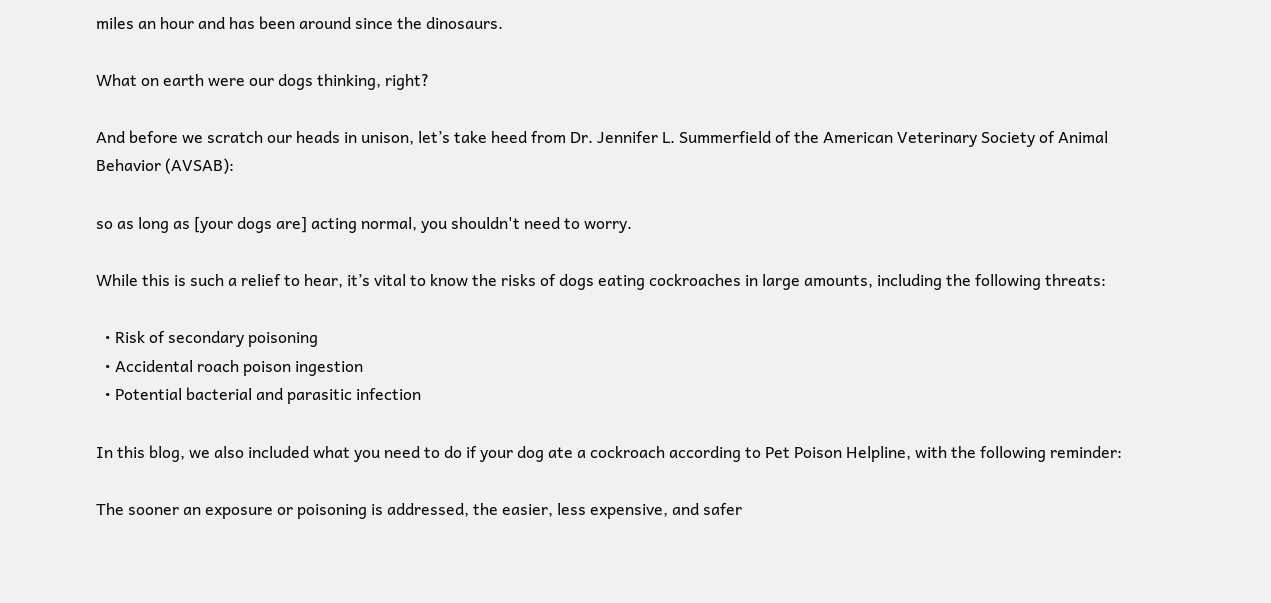miles an hour and has been around since the dinosaurs.

What on earth were our dogs thinking, right?

And before we scratch our heads in unison, let’s take heed from Dr. Jennifer L. Summerfield of the American Veterinary Society of Animal Behavior (AVSAB):

so as long as [your dogs are] acting normal, you shouldn't need to worry.

While this is such a relief to hear, it’s vital to know the risks of dogs eating cockroaches in large amounts, including the following threats:

  • Risk of secondary poisoning
  • Accidental roach poison ingestion
  • Potential bacterial and parasitic infection

In this blog, we also included what you need to do if your dog ate a cockroach according to Pet Poison Helpline, with the following reminder:

The sooner an exposure or poisoning is addressed, the easier, less expensive, and safer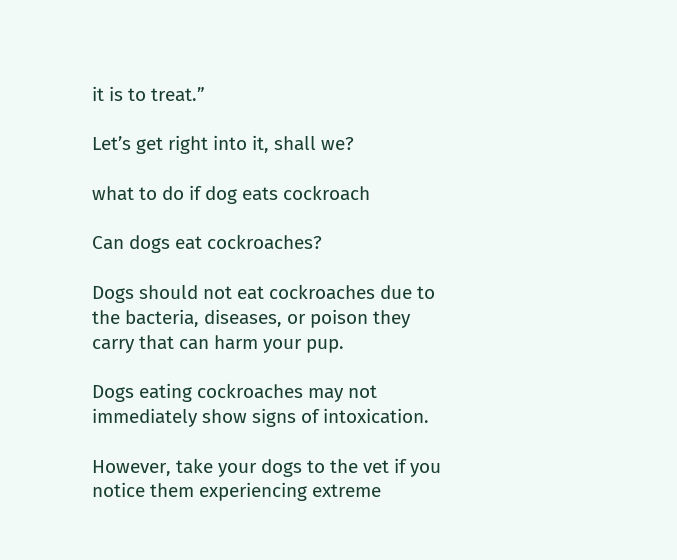it is to treat.”

Let’s get right into it, shall we?

what to do if dog eats cockroach

Can dogs eat cockroaches?

Dogs should not eat cockroaches due to the bacteria, diseases, or poison they carry that can harm your pup.

Dogs eating cockroaches may not immediately show signs of intoxication.

However, take your dogs to the vet if you notice them experiencing extreme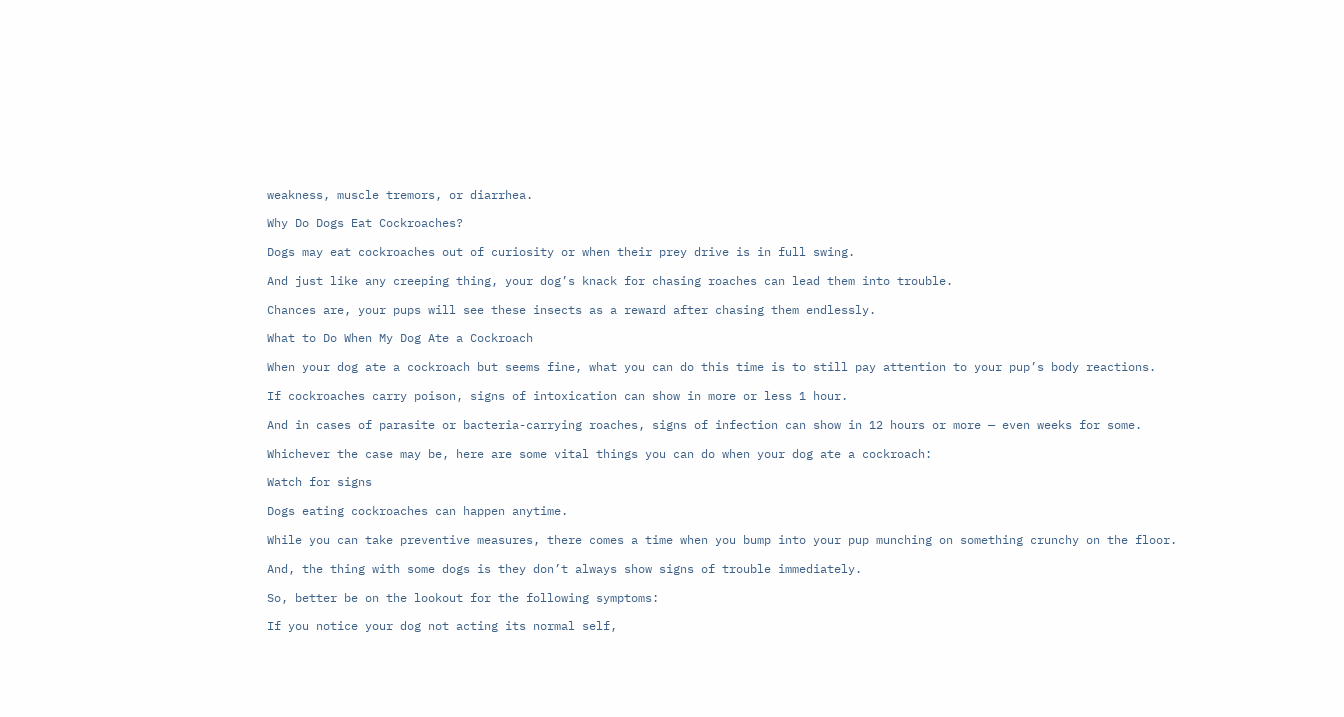weakness, muscle tremors, or diarrhea.

Why Do Dogs Eat Cockroaches?

Dogs may eat cockroaches out of curiosity or when their prey drive is in full swing.

And just like any creeping thing, your dog’s knack for chasing roaches can lead them into trouble.

Chances are, your pups will see these insects as a reward after chasing them endlessly.

What to Do When My Dog Ate a Cockroach

When your dog ate a cockroach but seems fine, what you can do this time is to still pay attention to your pup’s body reactions.

If cockroaches carry poison, signs of intoxication can show in more or less 1 hour.

And in cases of parasite or bacteria-carrying roaches, signs of infection can show in 12 hours or more — even weeks for some.

Whichever the case may be, here are some vital things you can do when your dog ate a cockroach:

Watch for signs

Dogs eating cockroaches can happen anytime.

While you can take preventive measures, there comes a time when you bump into your pup munching on something crunchy on the floor.

And, the thing with some dogs is they don’t always show signs of trouble immediately.

So, better be on the lookout for the following symptoms:

If you notice your dog not acting its normal self,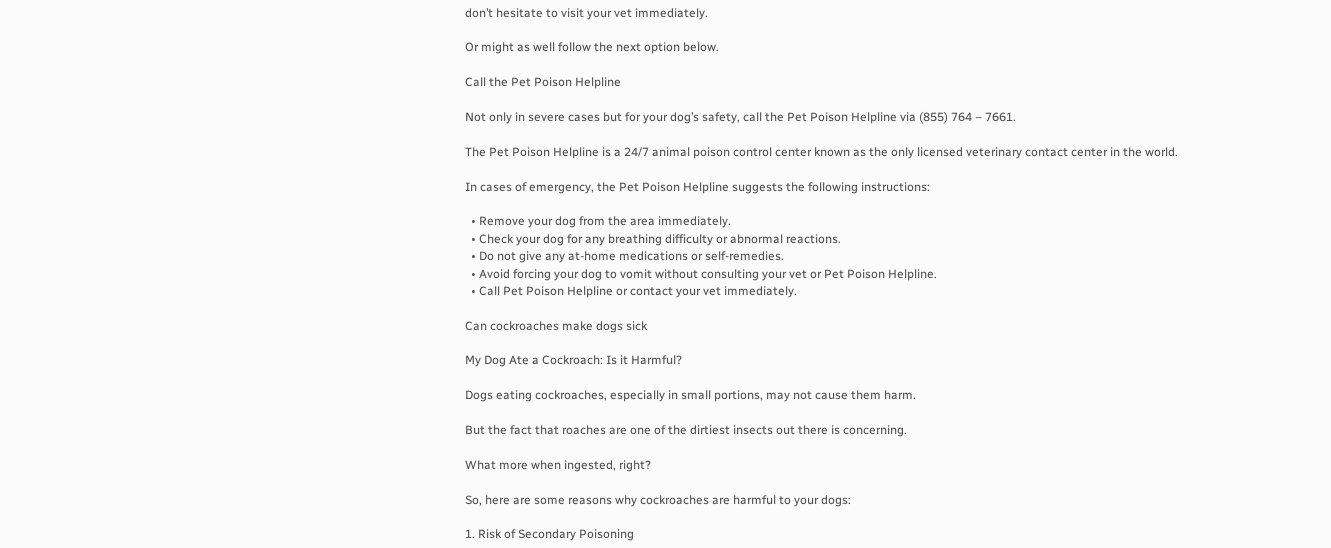don’t hesitate to visit your vet immediately.

Or might as well follow the next option below.

Call the Pet Poison Helpline

Not only in severe cases but for your dog’s safety, call the Pet Poison Helpline via (855) 764 – 7661.

The Pet Poison Helpline is a 24/7 animal poison control center known as the only licensed veterinary contact center in the world.

In cases of emergency, the Pet Poison Helpline suggests the following instructions:

  • Remove your dog from the area immediately.
  • Check your dog for any breathing difficulty or abnormal reactions.
  • Do not give any at-home medications or self-remedies.
  • Avoid forcing your dog to vomit without consulting your vet or Pet Poison Helpline.
  • Call Pet Poison Helpline or contact your vet immediately.

Can cockroaches make dogs sick

My Dog Ate a Cockroach: Is it Harmful?

Dogs eating cockroaches, especially in small portions, may not cause them harm.

But the fact that roaches are one of the dirtiest insects out there is concerning.

What more when ingested, right?

So, here are some reasons why cockroaches are harmful to your dogs:

1. Risk of Secondary Poisoning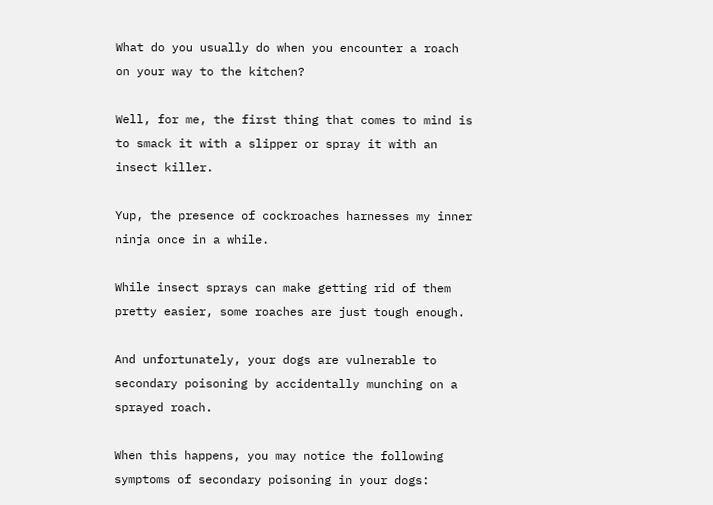What do you usually do when you encounter a roach on your way to the kitchen?

Well, for me, the first thing that comes to mind is to smack it with a slipper or spray it with an insect killer.

Yup, the presence of cockroaches harnesses my inner ninja once in a while.

While insect sprays can make getting rid of them pretty easier, some roaches are just tough enough.

And unfortunately, your dogs are vulnerable to secondary poisoning by accidentally munching on a sprayed roach.

When this happens, you may notice the following symptoms of secondary poisoning in your dogs: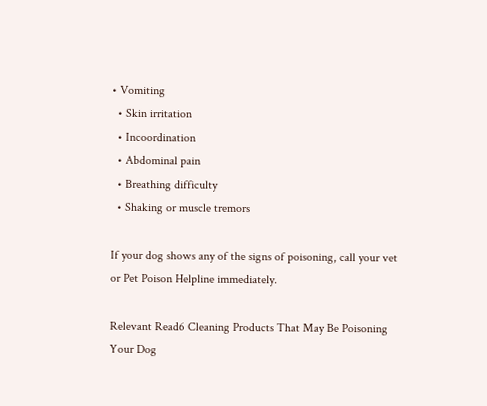• Vomiting
  • Skin irritation
  • Incoordination
  • Abdominal pain
  • Breathing difficulty
  • Shaking or muscle tremors

If your dog shows any of the signs of poisoning, call your vet or Pet Poison Helpline immediately.

Relevant Read6 Cleaning Products That May Be Poisoning Your Dog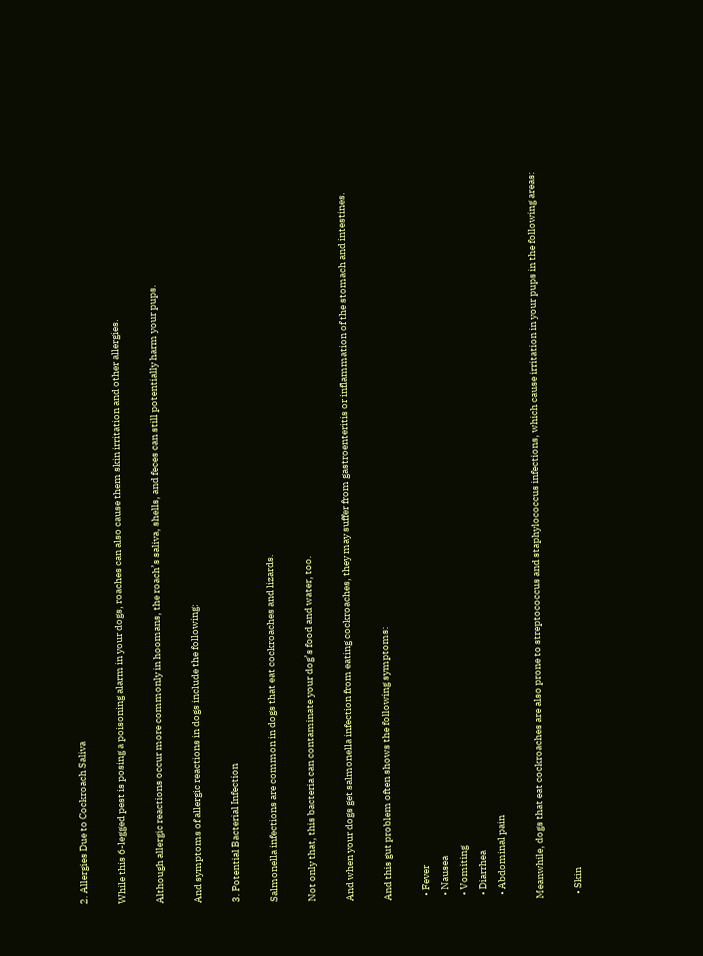2. Allergies Due to Cockroach Saliva

While this 6-legged pest is posing a poisoning alarm in your dogs, roaches can also cause them skin irritation and other allergies.

Although allergic reactions occur more commonly in hoomans, the roach’s saliva, shells, and feces can still potentially harm your pups.

And symptoms of allergic reactions in dogs include the following:

3. Potential Bacterial Infection

Salmonella infections are common in dogs that eat cockroaches and lizards.

Not only that, this bacteria can contaminate your dog’s food and water, too.

And when your dogs get salmonella infection from eating cockroaches, they may suffer from gastroenteritis or inflammation of the stomach and intestines.

And this gut problem often shows the following symptoms:

  • Fever
  • Nausea
  • Vomiting
  • Diarrhea
  • Abdominal pain

Meanwhile, dogs that eat cockroaches are also prone to streptococcus and staphylococcus infections, which cause irritation in your pups in the following areas:

  • Skin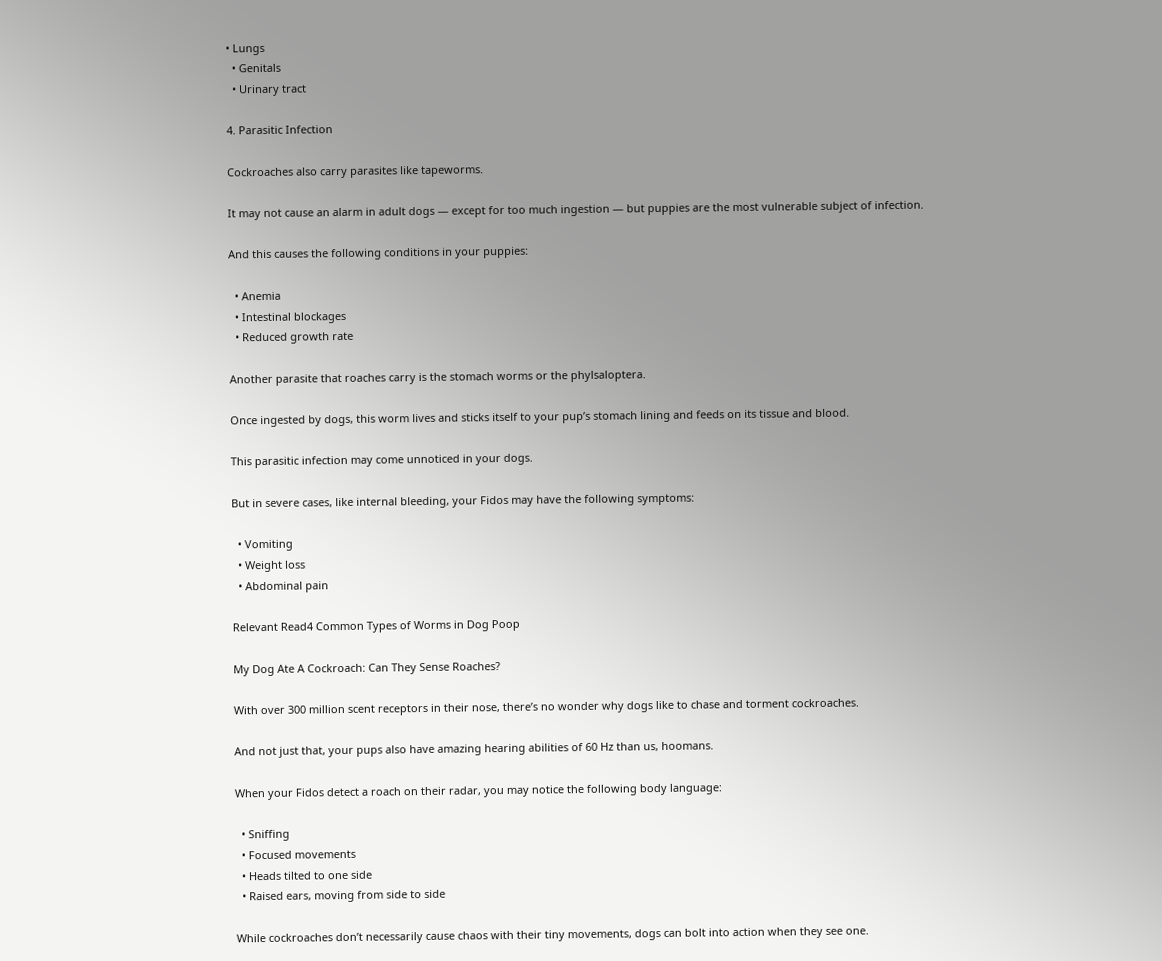• Lungs
  • Genitals
  • Urinary tract

4. Parasitic Infection

Cockroaches also carry parasites like tapeworms.

It may not cause an alarm in adult dogs — except for too much ingestion — but puppies are the most vulnerable subject of infection.

And this causes the following conditions in your puppies:

  • Anemia
  • Intestinal blockages
  • Reduced growth rate

Another parasite that roaches carry is the stomach worms or the phylsaloptera.

Once ingested by dogs, this worm lives and sticks itself to your pup’s stomach lining and feeds on its tissue and blood.

This parasitic infection may come unnoticed in your dogs.

But in severe cases, like internal bleeding, your Fidos may have the following symptoms:

  • Vomiting
  • Weight loss
  • Abdominal pain

Relevant Read4 Common Types of Worms in Dog Poop

My Dog Ate A Cockroach: Can They Sense Roaches?

With over 300 million scent receptors in their nose, there’s no wonder why dogs like to chase and torment cockroaches.

And not just that, your pups also have amazing hearing abilities of 60 Hz than us, hoomans.

When your Fidos detect a roach on their radar, you may notice the following body language:

  • Sniffing
  • Focused movements
  • Heads tilted to one side
  • Raised ears, moving from side to side

While cockroaches don’t necessarily cause chaos with their tiny movements, dogs can bolt into action when they see one.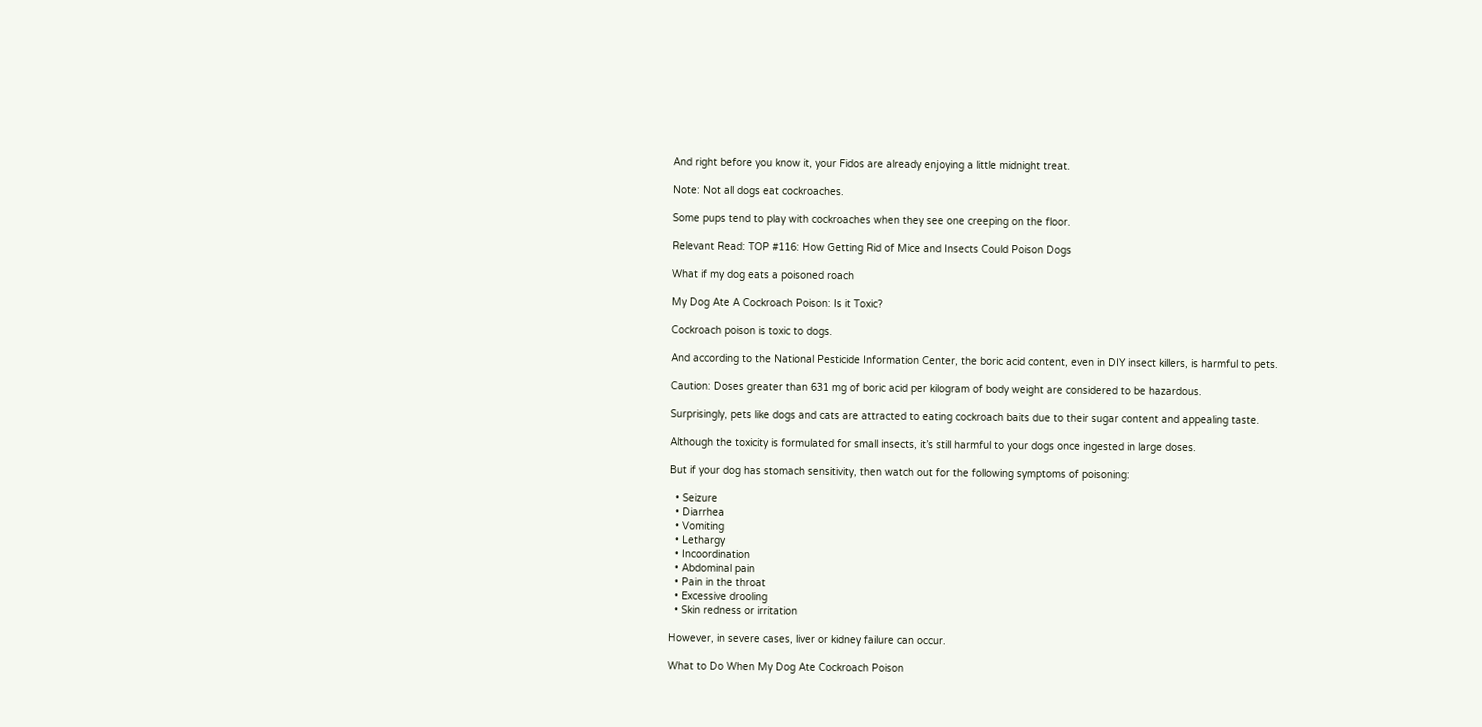And right before you know it, your Fidos are already enjoying a little midnight treat.

Note: Not all dogs eat cockroaches.

Some pups tend to play with cockroaches when they see one creeping on the floor.

Relevant Read: TOP #116: How Getting Rid of Mice and Insects Could Poison Dogs

What if my dog eats a poisoned roach

My Dog Ate A Cockroach Poison: Is it Toxic?

Cockroach poison is toxic to dogs.

And according to the National Pesticide Information Center, the boric acid content, even in DIY insect killers, is harmful to pets.

Caution: Doses greater than 631 mg of boric acid per kilogram of body weight are considered to be hazardous.

Surprisingly, pets like dogs and cats are attracted to eating cockroach baits due to their sugar content and appealing taste.

Although the toxicity is formulated for small insects, it’s still harmful to your dogs once ingested in large doses.

But if your dog has stomach sensitivity, then watch out for the following symptoms of poisoning:

  • Seizure
  • Diarrhea
  • Vomiting
  • Lethargy
  • Incoordination
  • Abdominal pain
  • Pain in the throat
  • Excessive drooling
  • Skin redness or irritation

However, in severe cases, liver or kidney failure can occur.

What to Do When My Dog Ate Cockroach Poison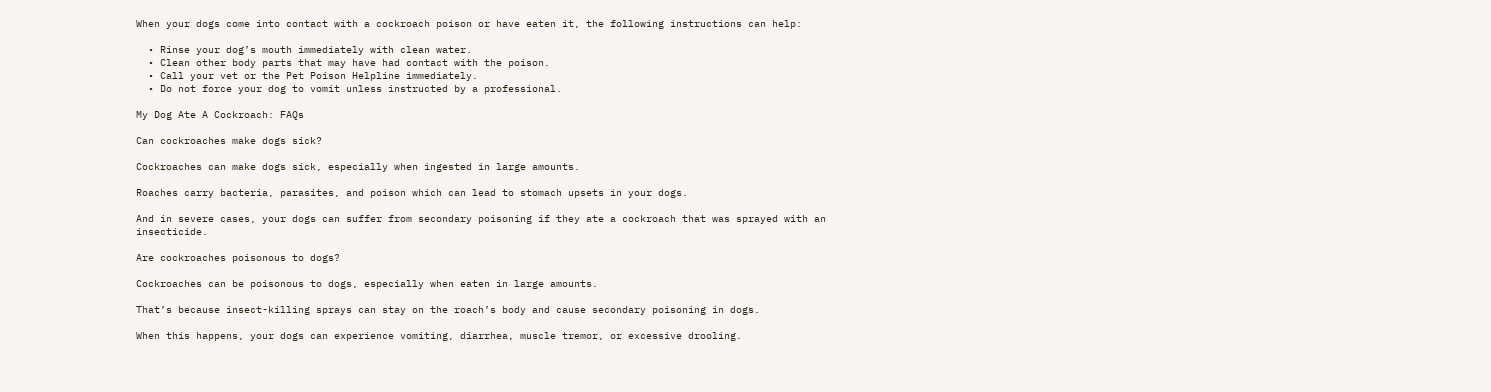When your dogs come into contact with a cockroach poison or have eaten it, the following instructions can help:

  • Rinse your dog’s mouth immediately with clean water.
  • Clean other body parts that may have had contact with the poison.
  • Call your vet or the Pet Poison Helpline immediately.
  • Do not force your dog to vomit unless instructed by a professional.

My Dog Ate A Cockroach: FAQs

Can cockroaches make dogs sick?

Cockroaches can make dogs sick, especially when ingested in large amounts.

Roaches carry bacteria, parasites, and poison which can lead to stomach upsets in your dogs.

And in severe cases, your dogs can suffer from secondary poisoning if they ate a cockroach that was sprayed with an insecticide.

Are cockroaches poisonous to dogs?

Cockroaches can be poisonous to dogs, especially when eaten in large amounts.

That’s because insect-killing sprays can stay on the roach’s body and cause secondary poisoning in dogs.

When this happens, your dogs can experience vomiting, diarrhea, muscle tremor, or excessive drooling.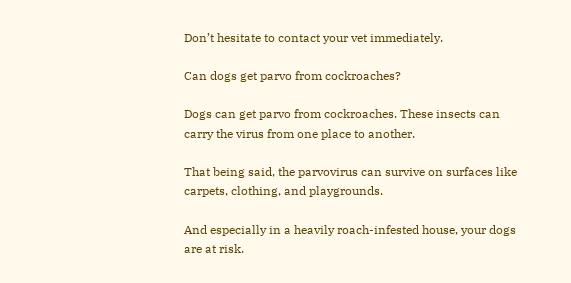Don’t hesitate to contact your vet immediately.

Can dogs get parvo from cockroaches?

Dogs can get parvo from cockroaches. These insects can carry the virus from one place to another.

That being said, the parvovirus can survive on surfaces like carpets, clothing, and playgrounds.

And especially in a heavily roach-infested house, your dogs are at risk.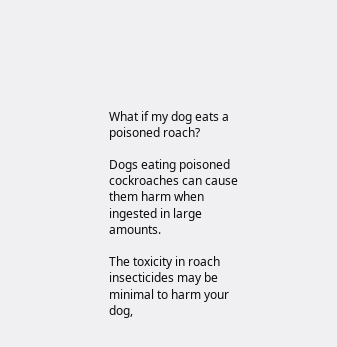What if my dog eats a poisoned roach?

Dogs eating poisoned cockroaches can cause them harm when ingested in large amounts.

The toxicity in roach insecticides may be minimal to harm your dog,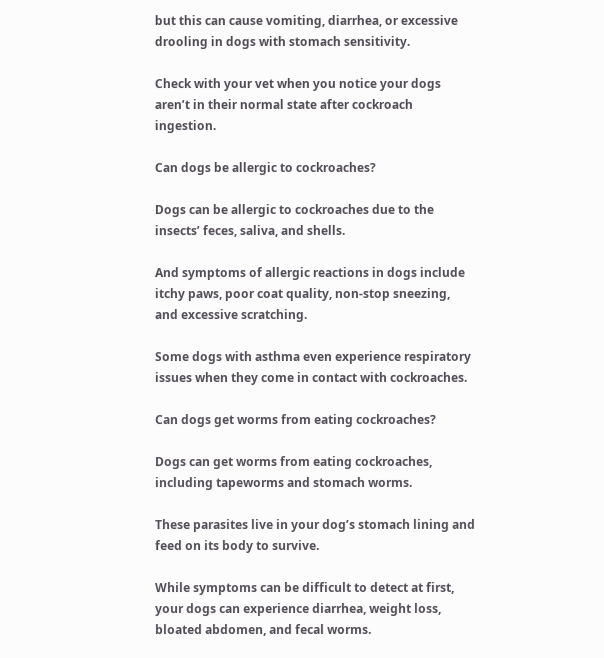but this can cause vomiting, diarrhea, or excessive drooling in dogs with stomach sensitivity.

Check with your vet when you notice your dogs aren’t in their normal state after cockroach ingestion.

Can dogs be allergic to cockroaches?

Dogs can be allergic to cockroaches due to the insects’ feces, saliva, and shells.

And symptoms of allergic reactions in dogs include itchy paws, poor coat quality, non-stop sneezing, and excessive scratching.

Some dogs with asthma even experience respiratory issues when they come in contact with cockroaches.

Can dogs get worms from eating cockroaches?

Dogs can get worms from eating cockroaches, including tapeworms and stomach worms.

These parasites live in your dog’s stomach lining and feed on its body to survive.

While symptoms can be difficult to detect at first, your dogs can experience diarrhea, weight loss, bloated abdomen, and fecal worms.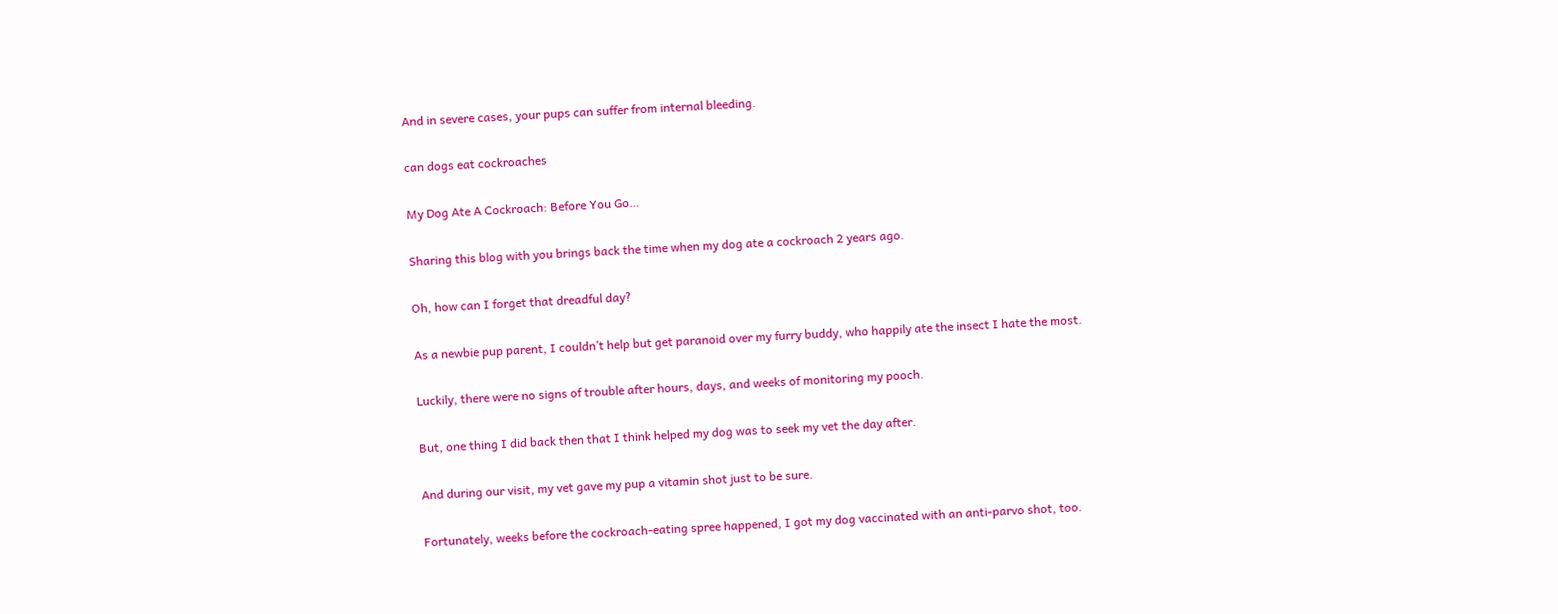And in severe cases, your pups can suffer from internal bleeding.

can dogs eat cockroaches

My Dog Ate A Cockroach: Before You Go…

Sharing this blog with you brings back the time when my dog ate a cockroach 2 years ago.

Oh, how can I forget that dreadful day?

As a newbie pup parent, I couldn’t help but get paranoid over my furry buddy, who happily ate the insect I hate the most.

Luckily, there were no signs of trouble after hours, days, and weeks of monitoring my pooch.

But, one thing I did back then that I think helped my dog was to seek my vet the day after.

And during our visit, my vet gave my pup a vitamin shot just to be sure.

Fortunately, weeks before the cockroach-eating spree happened, I got my dog vaccinated with an anti-parvo shot, too.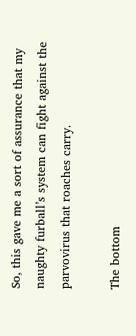So, this gave me a sort of assurance that my naughty furball’s system can fight against the parvovirus that roaches carry.

The bottom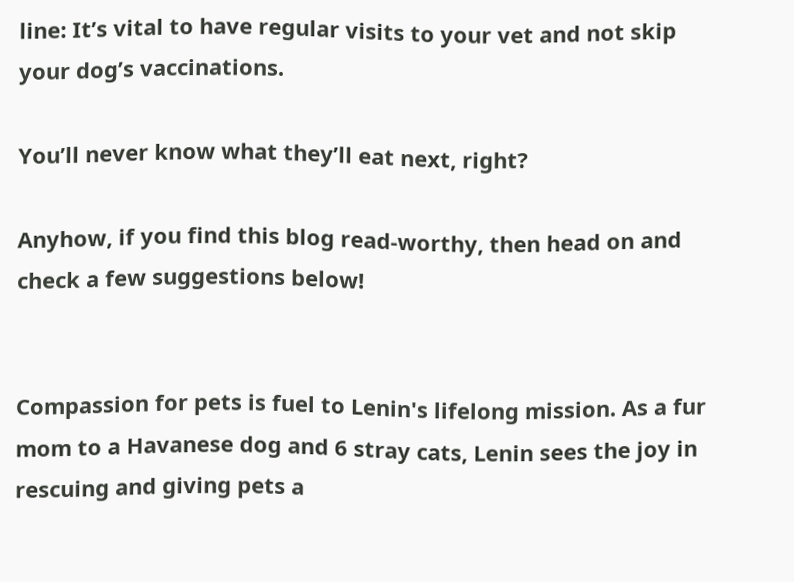line: It’s vital to have regular visits to your vet and not skip your dog’s vaccinations.

You’ll never know what they’ll eat next, right?

Anyhow, if you find this blog read-worthy, then head on and check a few suggestions below!


Compassion for pets is fuel to Lenin's lifelong mission. As a fur mom to a Havanese dog and 6 stray cats, Lenin sees the joy in rescuing and giving pets a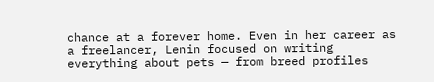chance at a forever home. Even in her career as a freelancer, Lenin focused on writing everything about pets — from breed profiles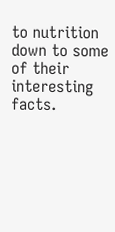to nutrition down to some of their interesting facts.